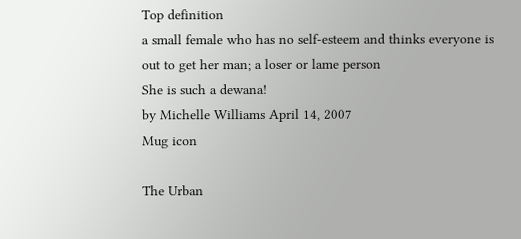Top definition
a small female who has no self-esteem and thinks everyone is out to get her man; a loser or lame person
She is such a dewana!
by Michelle Williams April 14, 2007
Mug icon

The Urban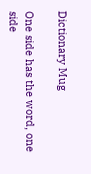Dictionary Mug

One side has the word, one side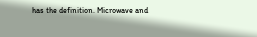has the definition. Microwave and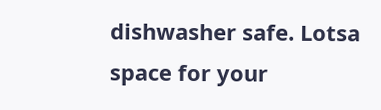dishwasher safe. Lotsa space for your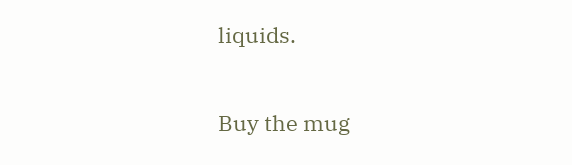liquids.

Buy the mug